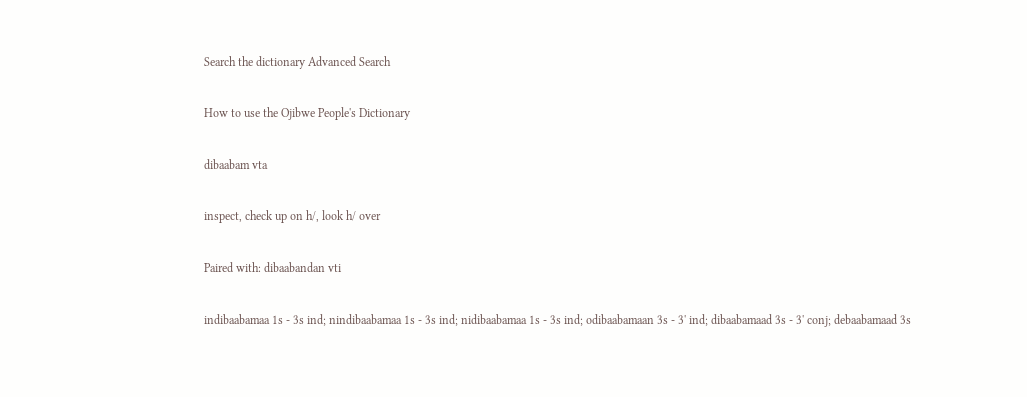Search the dictionary Advanced Search

How to use the Ojibwe People's Dictionary

dibaabam vta

inspect, check up on h/, look h/ over

Paired with: dibaabandan vti

indibaabamaa 1s - 3s ind; nindibaabamaa 1s - 3s ind; nidibaabamaa 1s - 3s ind; odibaabamaan 3s - 3' ind; dibaabamaad 3s - 3' conj; debaabamaad 3s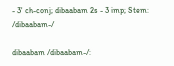- 3' ch-conj; dibaabam 2s - 3 imp; Stem: /dibaabam-/

dibaabam /dibaabam-/: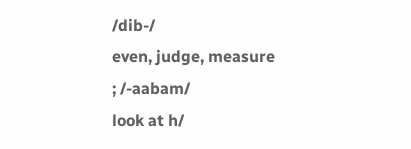/dib-/
even, judge, measure
; /-aabam/
look at h/